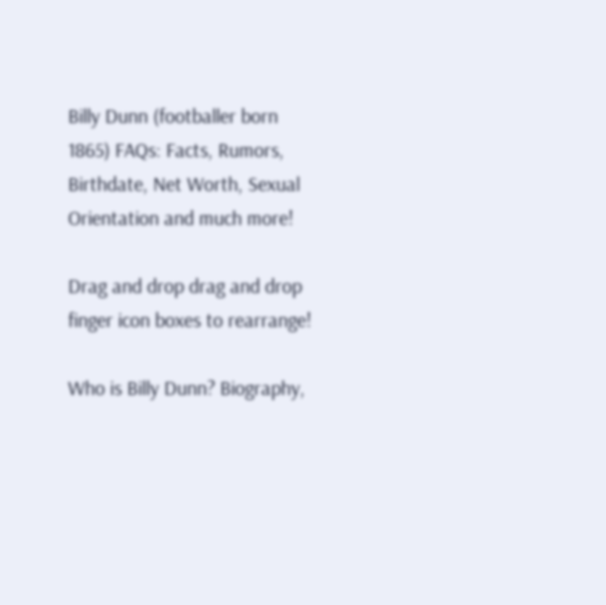Billy Dunn (footballer born 1865) FAQs: Facts, Rumors, Birthdate, Net Worth, Sexual Orientation and much more!

Drag and drop drag and drop finger icon boxes to rearrange!

Who is Billy Dunn? Biography,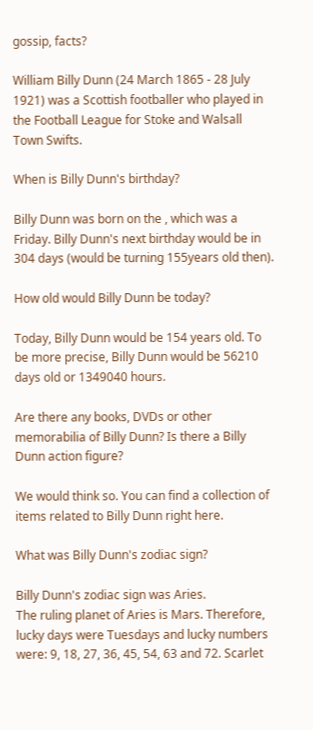gossip, facts?

William Billy Dunn (24 March 1865 - 28 July 1921) was a Scottish footballer who played in the Football League for Stoke and Walsall Town Swifts.

When is Billy Dunn's birthday?

Billy Dunn was born on the , which was a Friday. Billy Dunn's next birthday would be in 304 days (would be turning 155years old then).

How old would Billy Dunn be today?

Today, Billy Dunn would be 154 years old. To be more precise, Billy Dunn would be 56210 days old or 1349040 hours.

Are there any books, DVDs or other memorabilia of Billy Dunn? Is there a Billy Dunn action figure?

We would think so. You can find a collection of items related to Billy Dunn right here.

What was Billy Dunn's zodiac sign?

Billy Dunn's zodiac sign was Aries.
The ruling planet of Aries is Mars. Therefore, lucky days were Tuesdays and lucky numbers were: 9, 18, 27, 36, 45, 54, 63 and 72. Scarlet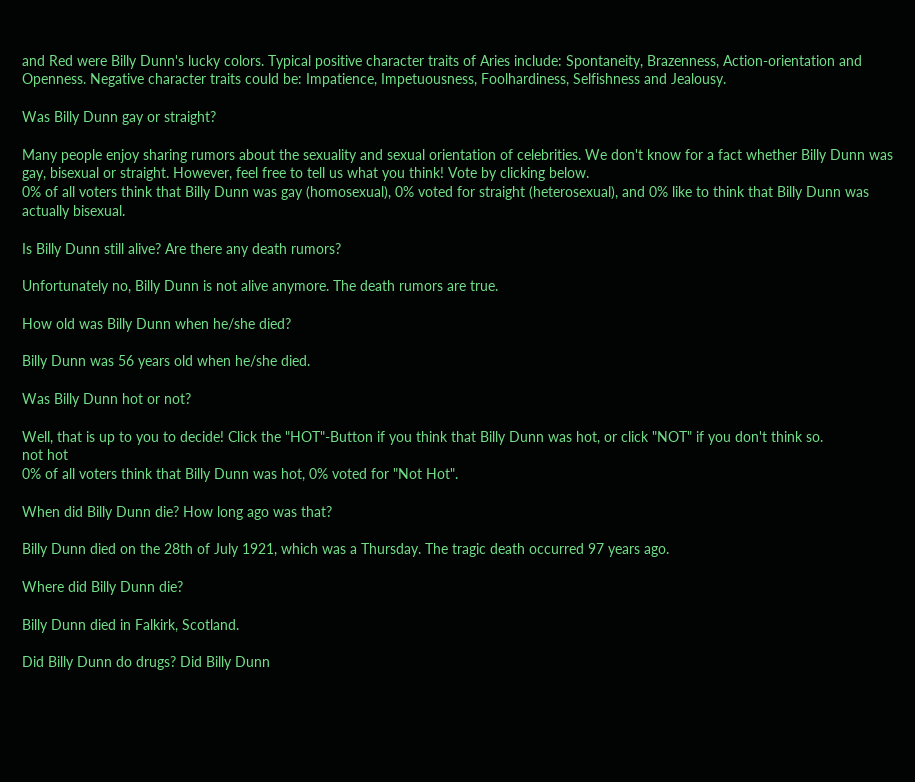and Red were Billy Dunn's lucky colors. Typical positive character traits of Aries include: Spontaneity, Brazenness, Action-orientation and Openness. Negative character traits could be: Impatience, Impetuousness, Foolhardiness, Selfishness and Jealousy.

Was Billy Dunn gay or straight?

Many people enjoy sharing rumors about the sexuality and sexual orientation of celebrities. We don't know for a fact whether Billy Dunn was gay, bisexual or straight. However, feel free to tell us what you think! Vote by clicking below.
0% of all voters think that Billy Dunn was gay (homosexual), 0% voted for straight (heterosexual), and 0% like to think that Billy Dunn was actually bisexual.

Is Billy Dunn still alive? Are there any death rumors?

Unfortunately no, Billy Dunn is not alive anymore. The death rumors are true.

How old was Billy Dunn when he/she died?

Billy Dunn was 56 years old when he/she died.

Was Billy Dunn hot or not?

Well, that is up to you to decide! Click the "HOT"-Button if you think that Billy Dunn was hot, or click "NOT" if you don't think so.
not hot
0% of all voters think that Billy Dunn was hot, 0% voted for "Not Hot".

When did Billy Dunn die? How long ago was that?

Billy Dunn died on the 28th of July 1921, which was a Thursday. The tragic death occurred 97 years ago.

Where did Billy Dunn die?

Billy Dunn died in Falkirk, Scotland.

Did Billy Dunn do drugs? Did Billy Dunn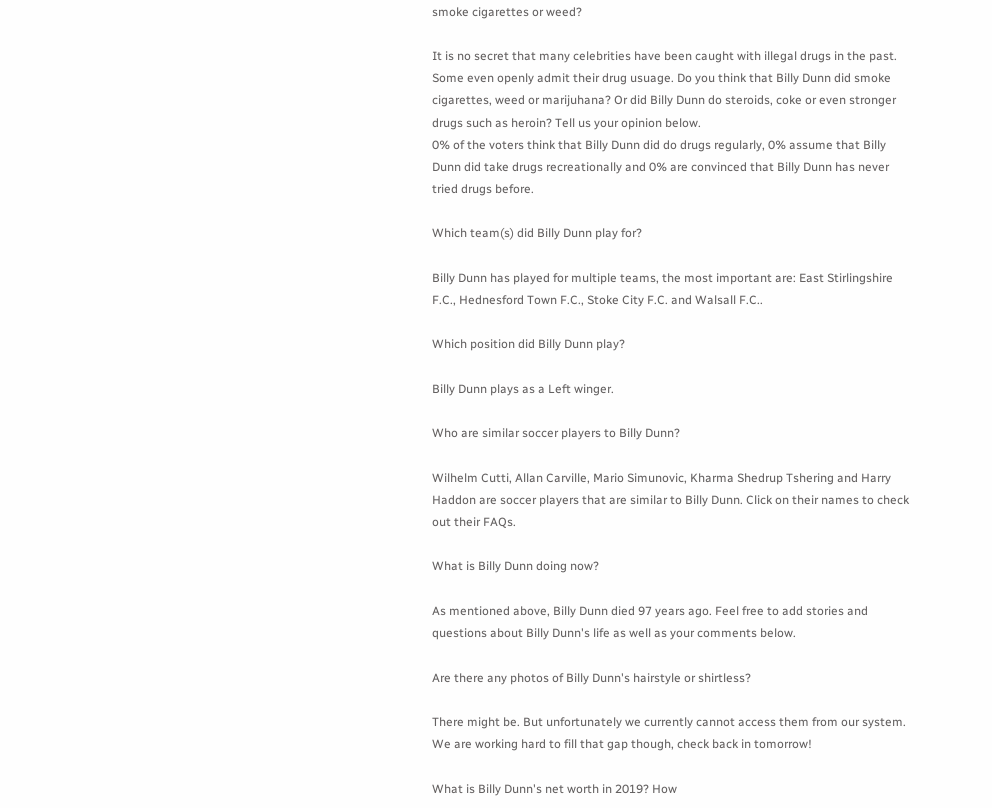smoke cigarettes or weed?

It is no secret that many celebrities have been caught with illegal drugs in the past. Some even openly admit their drug usuage. Do you think that Billy Dunn did smoke cigarettes, weed or marijuhana? Or did Billy Dunn do steroids, coke or even stronger drugs such as heroin? Tell us your opinion below.
0% of the voters think that Billy Dunn did do drugs regularly, 0% assume that Billy Dunn did take drugs recreationally and 0% are convinced that Billy Dunn has never tried drugs before.

Which team(s) did Billy Dunn play for?

Billy Dunn has played for multiple teams, the most important are: East Stirlingshire F.C., Hednesford Town F.C., Stoke City F.C. and Walsall F.C..

Which position did Billy Dunn play?

Billy Dunn plays as a Left winger.

Who are similar soccer players to Billy Dunn?

Wilhelm Cutti, Allan Carville, Mario Simunovic, Kharma Shedrup Tshering and Harry Haddon are soccer players that are similar to Billy Dunn. Click on their names to check out their FAQs.

What is Billy Dunn doing now?

As mentioned above, Billy Dunn died 97 years ago. Feel free to add stories and questions about Billy Dunn's life as well as your comments below.

Are there any photos of Billy Dunn's hairstyle or shirtless?

There might be. But unfortunately we currently cannot access them from our system. We are working hard to fill that gap though, check back in tomorrow!

What is Billy Dunn's net worth in 2019? How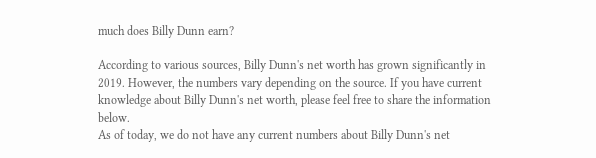much does Billy Dunn earn?

According to various sources, Billy Dunn's net worth has grown significantly in 2019. However, the numbers vary depending on the source. If you have current knowledge about Billy Dunn's net worth, please feel free to share the information below.
As of today, we do not have any current numbers about Billy Dunn's net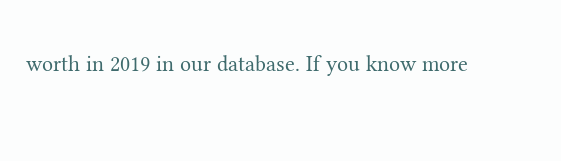worth in 2019 in our database. If you know more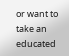or want to take an educated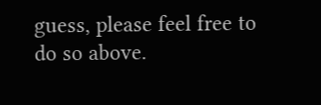guess, please feel free to do so above.